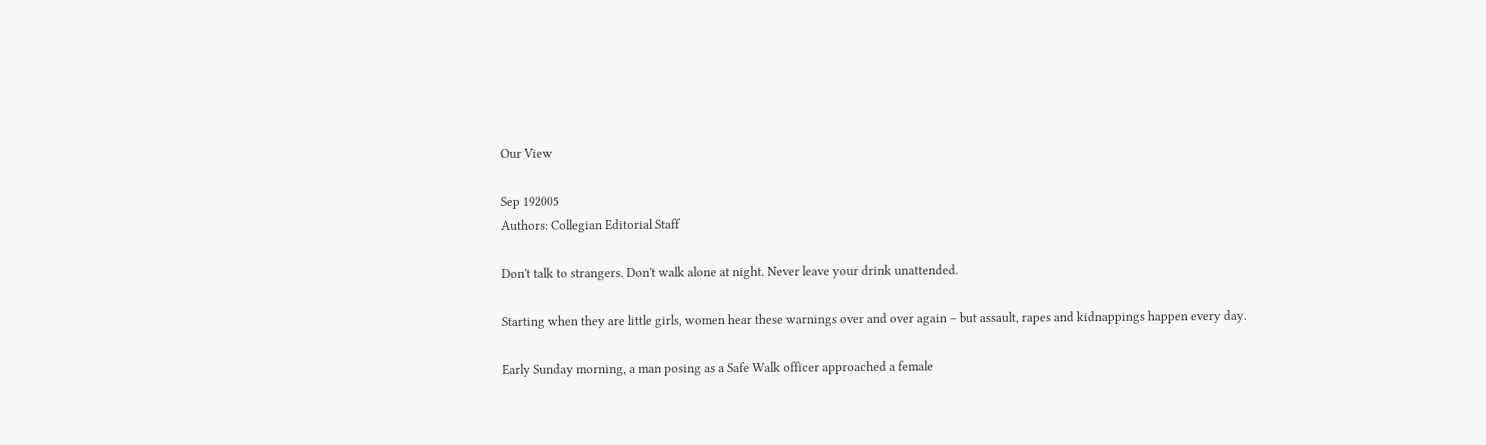Our View

Sep 192005
Authors: Collegian Editorial Staff

Don't talk to strangers. Don't walk alone at night. Never leave your drink unattended.

Starting when they are little girls, women hear these warnings over and over again – but assault, rapes and kidnappings happen every day.

Early Sunday morning, a man posing as a Safe Walk officer approached a female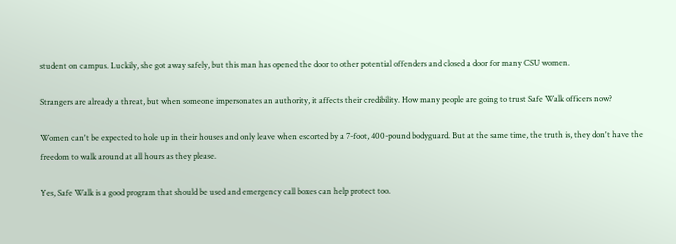student on campus. Luckily, she got away safely, but this man has opened the door to other potential offenders and closed a door for many CSU women.

Strangers are already a threat, but when someone impersonates an authority, it affects their credibility. How many people are going to trust Safe Walk officers now?

Women can't be expected to hole up in their houses and only leave when escorted by a 7-foot, 400-pound bodyguard. But at the same time, the truth is, they don't have the freedom to walk around at all hours as they please.

Yes, Safe Walk is a good program that should be used and emergency call boxes can help protect too.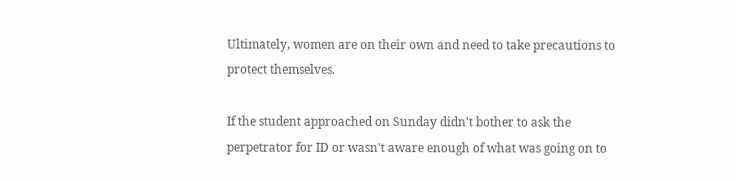Ultimately, women are on their own and need to take precautions to protect themselves.

If the student approached on Sunday didn't bother to ask the perpetrator for ID or wasn't aware enough of what was going on to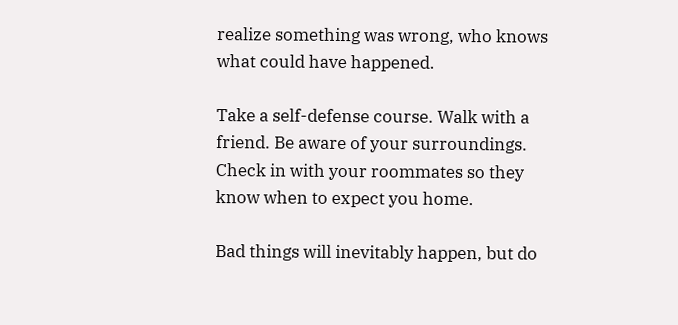realize something was wrong, who knows what could have happened.

Take a self-defense course. Walk with a friend. Be aware of your surroundings. Check in with your roommates so they know when to expect you home.

Bad things will inevitably happen, but do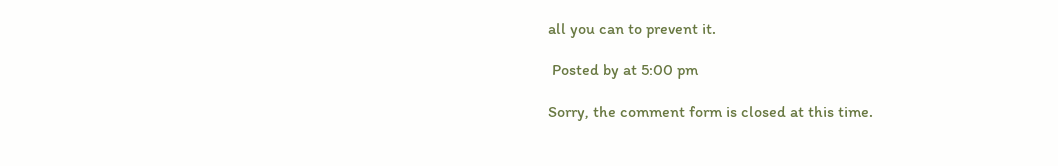all you can to prevent it.

 Posted by at 5:00 pm

Sorry, the comment form is closed at this time.